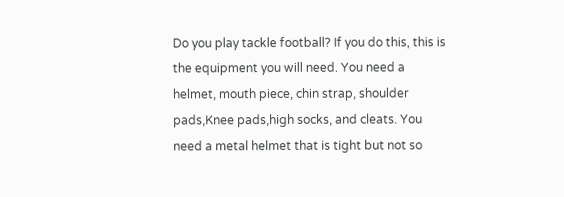Do you play tackle football? If you do this, this is the equipment you will need. You need a helmet, mouth piece, chin strap, shoulder pads,Knee pads,high socks, and cleats. You need a metal helmet that is tight but not so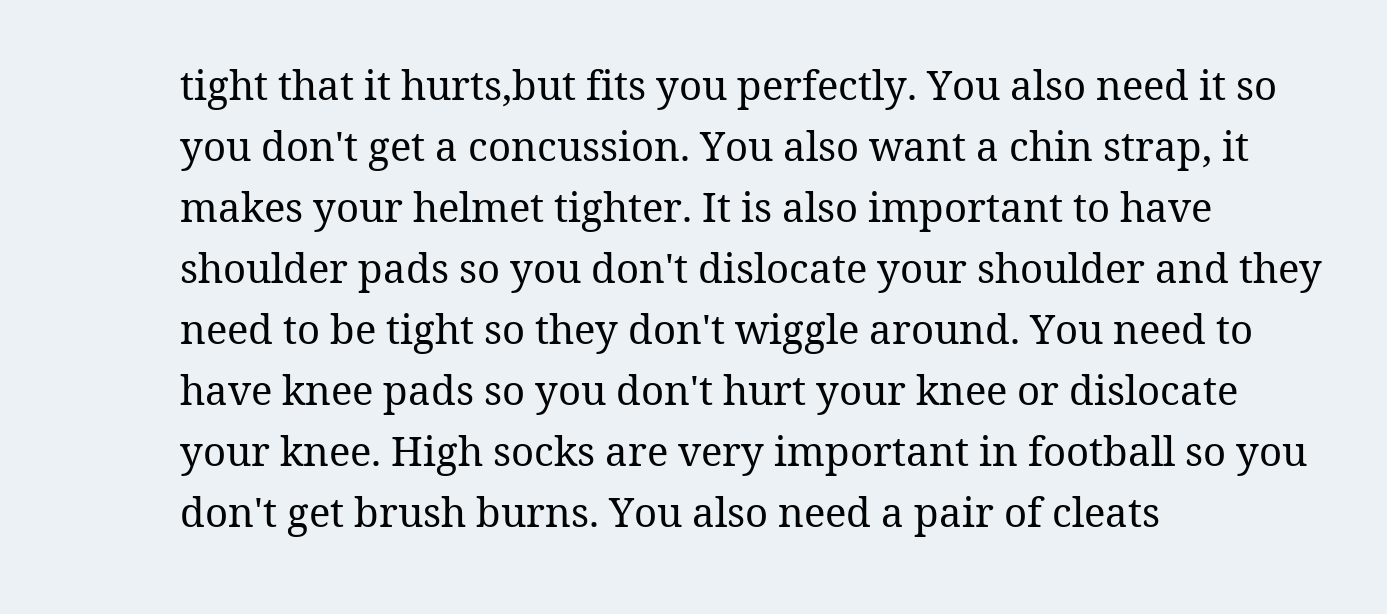tight that it hurts,but fits you perfectly. You also need it so you don't get a concussion. You also want a chin strap, it makes your helmet tighter. It is also important to have shoulder pads so you don't dislocate your shoulder and they need to be tight so they don't wiggle around. You need to have knee pads so you don't hurt your knee or dislocate your knee. High socks are very important in football so you don't get brush burns. You also need a pair of cleats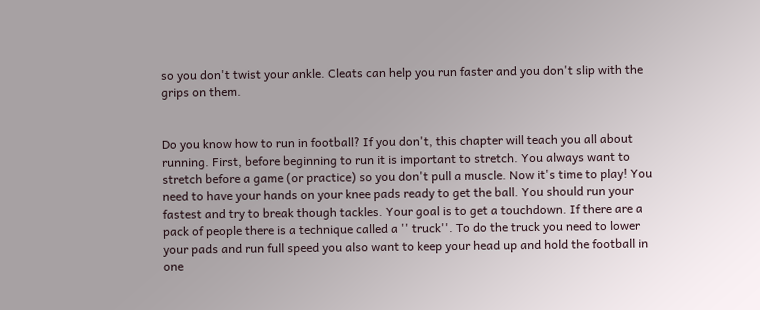so you don't twist your ankle. Cleats can help you run faster and you don't slip with the grips on them.


Do you know how to run in football? If you don't, this chapter will teach you all about running. First, before beginning to run it is important to stretch. You always want to stretch before a game (or practice) so you don't pull a muscle. Now it's time to play! You need to have your hands on your knee pads ready to get the ball. You should run your fastest and try to break though tackles. Your goal is to get a touchdown. If there are a pack of people there is a technique called a '' truck''. To do the truck you need to lower your pads and run full speed you also want to keep your head up and hold the football in one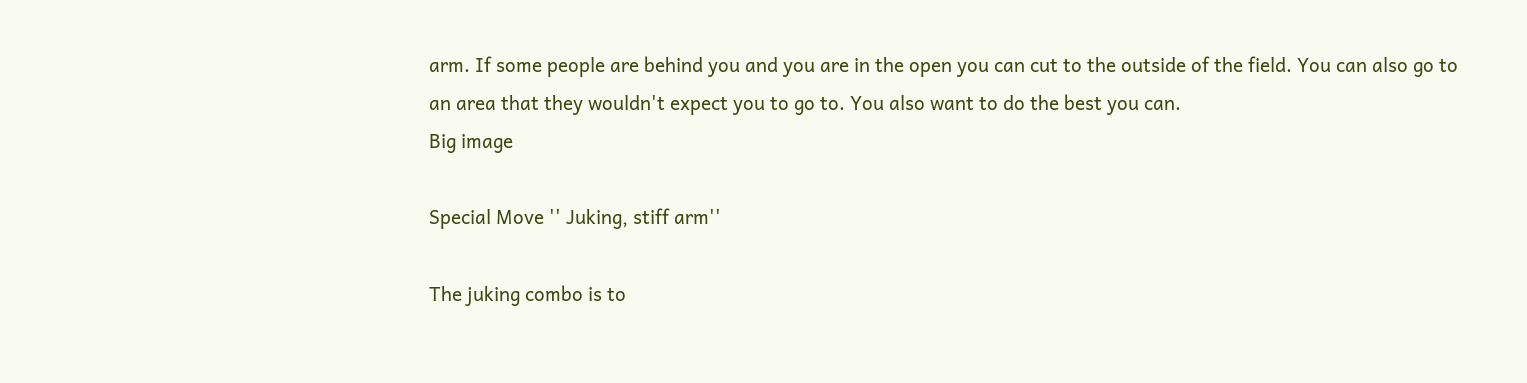arm. If some people are behind you and you are in the open you can cut to the outside of the field. You can also go to an area that they wouldn't expect you to go to. You also want to do the best you can.
Big image

Special Move '' Juking, stiff arm''

The juking combo is to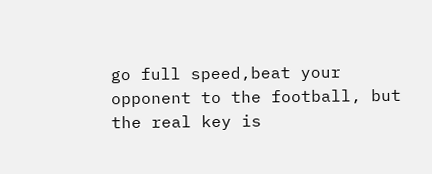go full speed,beat your opponent to the football, but the real key is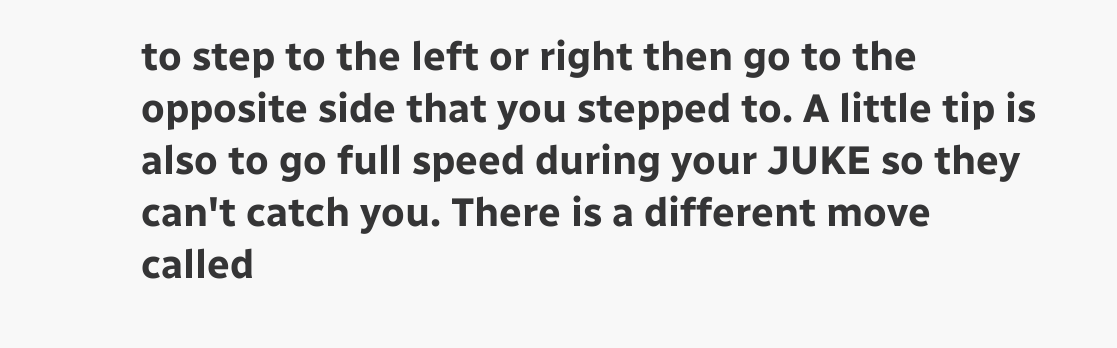to step to the left or right then go to the opposite side that you stepped to. A little tip is also to go full speed during your JUKE so they can't catch you. There is a different move called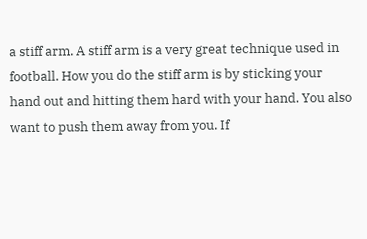a stiff arm. A stiff arm is a very great technique used in football. How you do the stiff arm is by sticking your hand out and hitting them hard with your hand. You also want to push them away from you. If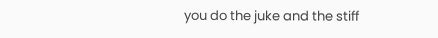you do the juke and the stiff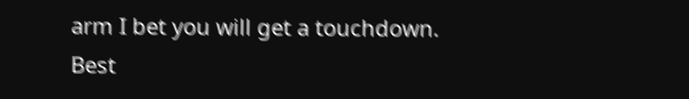arm I bet you will get a touchdown.
Best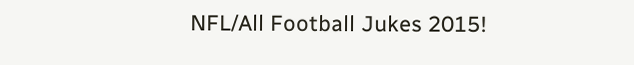NFL/All Football Jukes 2015!